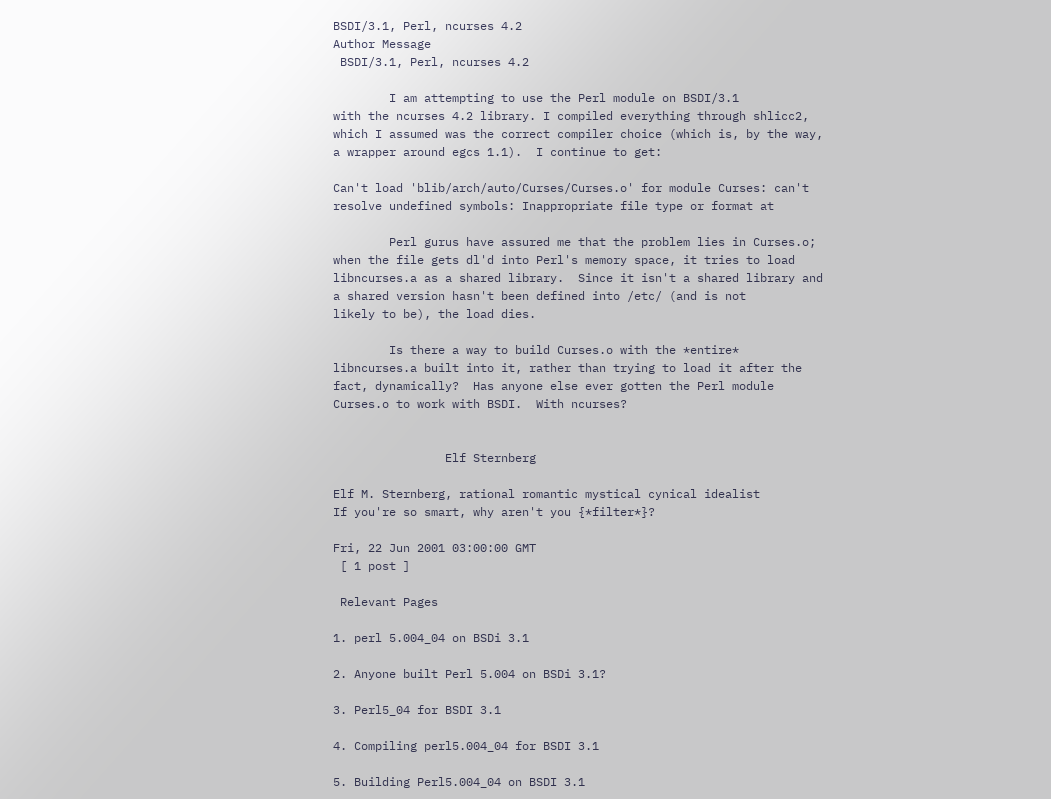BSDI/3.1, Perl, ncurses 4.2
Author Message
 BSDI/3.1, Perl, ncurses 4.2

        I am attempting to use the Perl module on BSDI/3.1
with the ncurses 4.2 library. I compiled everything through shlicc2,
which I assumed was the correct compiler choice (which is, by the way,
a wrapper around egcs 1.1).  I continue to get:

Can't load 'blib/arch/auto/Curses/Curses.o' for module Curses: can't
resolve undefined symbols: Inappropriate file type or format at

        Perl gurus have assured me that the problem lies in Curses.o;
when the file gets dl'd into Perl's memory space, it tries to load
libncurses.a as a shared library.  Since it isn't a shared library and
a shared version hasn't been defined into /etc/ (and is not
likely to be), the load dies.

        Is there a way to build Curses.o with the *entire*
libncurses.a built into it, rather than trying to load it after the
fact, dynamically?  Has anyone else ever gotten the Perl module
Curses.o to work with BSDI.  With ncurses?


                Elf Sternberg

Elf M. Sternberg, rational romantic mystical cynical idealist
If you're so smart, why aren't you {*filter*}?

Fri, 22 Jun 2001 03:00:00 GMT
 [ 1 post ]

 Relevant Pages

1. perl 5.004_04 on BSDi 3.1

2. Anyone built Perl 5.004 on BSDi 3.1?

3. Perl5_04 for BSDI 3.1

4. Compiling perl5.004_04 for BSDI 3.1

5. Building Perl5.004_04 on BSDI 3.1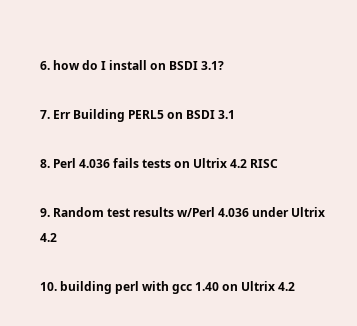6. how do I install on BSDI 3.1?

7. Err Building PERL5 on BSDI 3.1

8. Perl 4.036 fails tests on Ultrix 4.2 RISC

9. Random test results w/Perl 4.036 under Ultrix 4.2

10. building perl with gcc 1.40 on Ultrix 4.2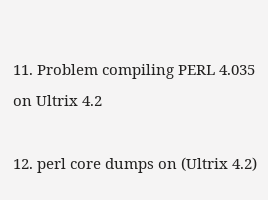11. Problem compiling PERL 4.035 on Ultrix 4.2

12. perl core dumps on (Ultrix 4.2)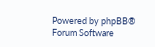Powered by phpBB® Forum Software